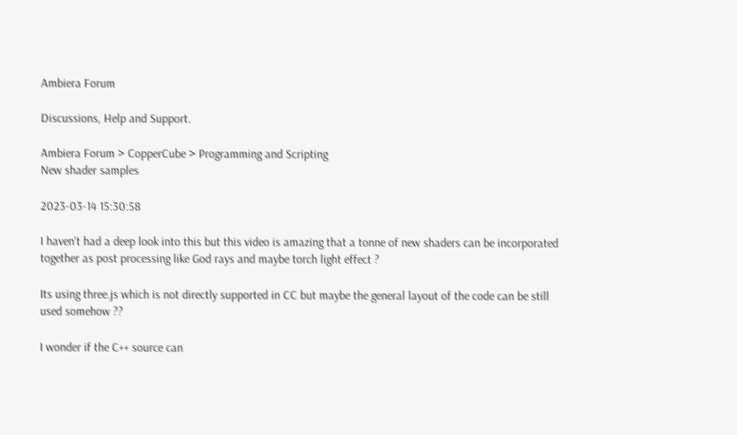Ambiera Forum

Discussions, Help and Support.

Ambiera Forum > CopperCube > Programming and Scripting
New shader samples

2023-03-14 15:30:58

I haven't had a deep look into this but this video is amazing that a tonne of new shaders can be incorporated together as post processing like God rays and maybe torch light effect ?

Its using three.js which is not directly supported in CC but maybe the general layout of the code can be still used somehow ??

I wonder if the C++ source can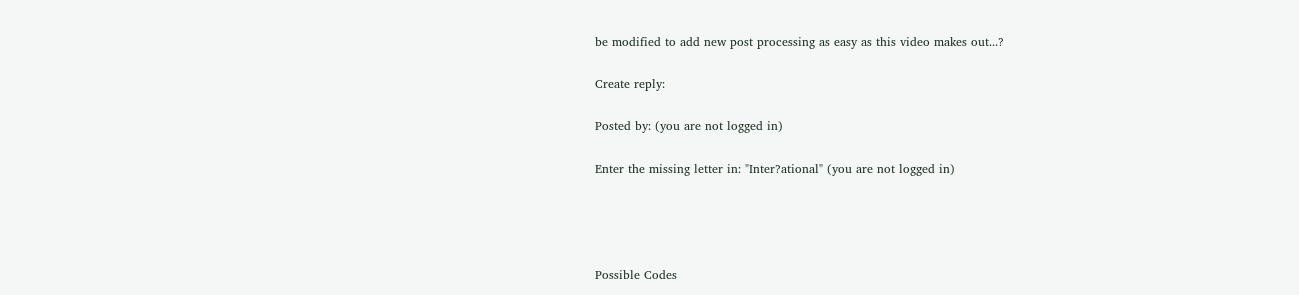be modified to add new post processing as easy as this video makes out...?

Create reply:

Posted by: (you are not logged in)

Enter the missing letter in: "Inter?ational" (you are not logged in)




Possible Codes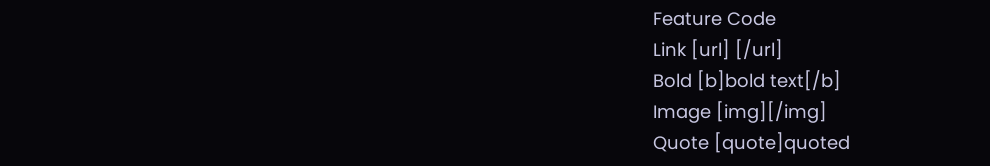Feature Code
Link [url] [/url]
Bold [b]bold text[/b]
Image [img][/img]
Quote [quote]quoted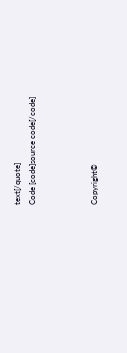text[/quote]
Code [code]source code[/code]



Copyright©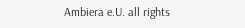Ambiera e.U. all rights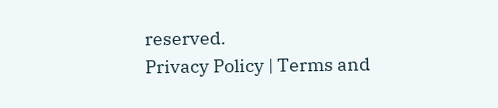reserved.
Privacy Policy | Terms and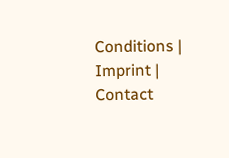Conditions | Imprint | Contact